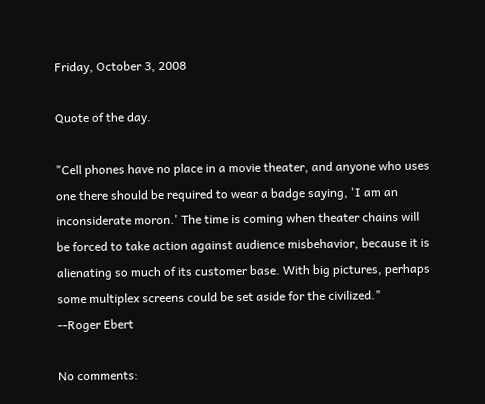Friday, October 3, 2008

Quote of the day.

"Cell phones have no place in a movie theater, and anyone who uses one there should be required to wear a badge saying, 'I am an inconsiderate moron.' The time is coming when theater chains will be forced to take action against audience misbehavior, because it is alienating so much of its customer base. With big pictures, perhaps some multiplex screens could be set aside for the civilized."
--Roger Ebert

No comments: